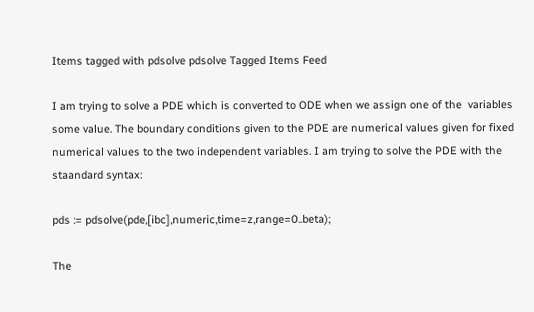Items tagged with pdsolve pdsolve Tagged Items Feed

I am trying to solve a PDE which is converted to ODE when we assign one of the  variables some value. The boundary conditions given to the PDE are numerical values given for fixed numerical values to the two independent variables. I am trying to solve the PDE with the staandard syntax:

pds := pdsolve(pde,[ibc],numeric,time=z,range=0..beta);

The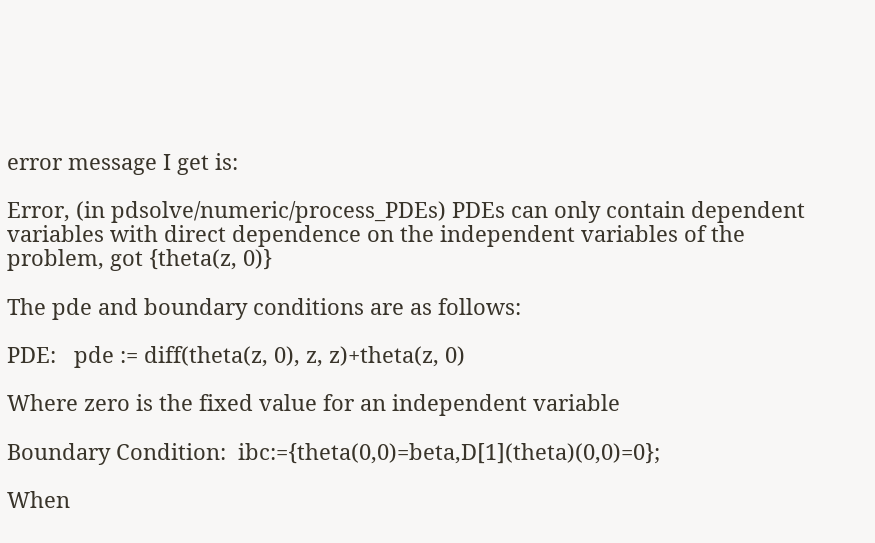error message I get is:

Error, (in pdsolve/numeric/process_PDEs) PDEs can only contain dependent variables with direct dependence on the independent variables of the problem, got {theta(z, 0)}

The pde and boundary conditions are as follows:

PDE:   pde := diff(theta(z, 0), z, z)+theta(z, 0)

Where zero is the fixed value for an independent variable

Boundary Condition:  ibc:={theta(0,0)=beta,D[1](theta)(0,0)=0};

When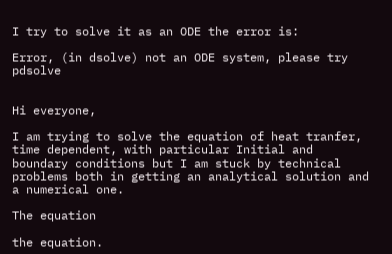I try to solve it as an ODE the error is:

Error, (in dsolve) not an ODE system, please try pdsolve


Hi everyone,

I am trying to solve the equation of heat tranfer, time dependent, with particular Initial and boundary conditions but I am stuck by technical problems both in getting an analytical solution and a numerical one.

The equation

the equation.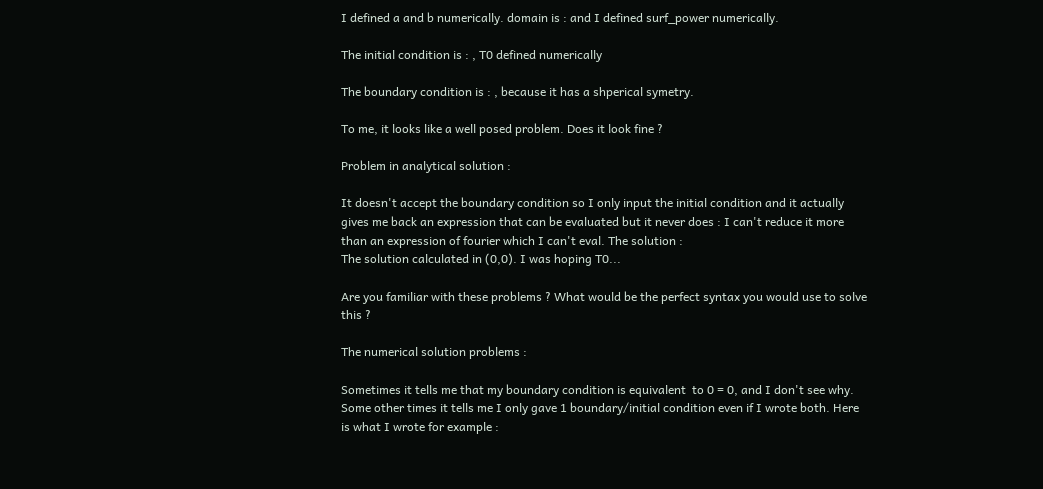I defined a and b numerically. domain is : and I defined surf_power numerically.

The initial condition is : , T0 defined numerically

The boundary condition is : , because it has a shperical symetry.

To me, it looks like a well posed problem. Does it look fine ?

Problem in analytical solution :

It doesn't accept the boundary condition so I only input the initial condition and it actually gives me back an expression that can be evaluated but it never does : I can't reduce it more than an expression of fourier which I can't eval. The solution :
The solution calculated in (0,0). I was hoping T0...

Are you familiar with these problems ? What would be the perfect syntax you would use to solve this ?

The numerical solution problems :

Sometimes it tells me that my boundary condition is equivalent  to 0 = 0, and I don't see why. Some other times it tells me I only gave 1 boundary/initial condition even if I wrote both. Here is what I wrote for example :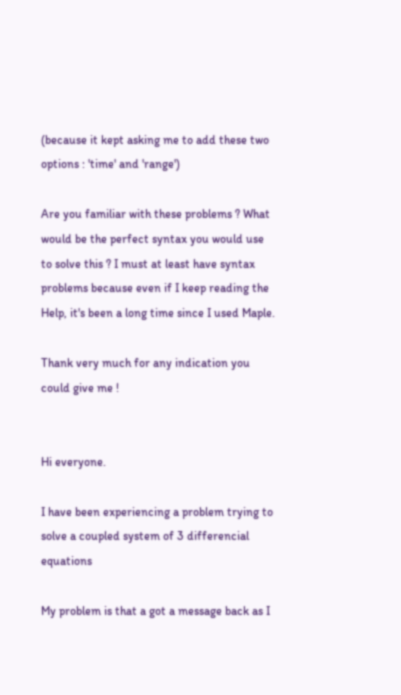(because it kept asking me to add these two options : 'time' and 'range')

Are you familiar with these problems ? What would be the perfect syntax you would use to solve this ? I must at least have syntax problems because even if I keep reading the Help, it's been a long time since I used Maple.

Thank very much for any indication you could give me !


Hi everyone.

I have been experiencing a problem trying to solve a coupled system of 3 differencial equations

My problem is that a got a message back as I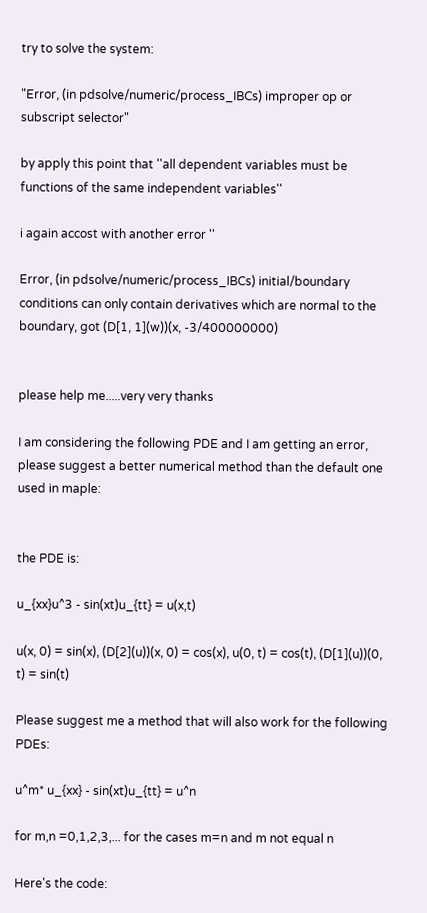try to solve the system:

"Error, (in pdsolve/numeric/process_IBCs) improper op or subscript selector"

by apply this point that ''all dependent variables must be functions of the same independent variables''

i again accost with another error ''

Error, (in pdsolve/numeric/process_IBCs) initial/boundary conditions can only contain derivatives which are normal to the boundary, got (D[1, 1](w))(x, -3/400000000)


please help me.....very very thanks

I am considering the following PDE and I am getting an error, please suggest a better numerical method than the default one used in maple:


the PDE is:

u_{xx}u^3 - sin(xt)u_{tt} = u(x,t)

u(x, 0) = sin(x), (D[2](u))(x, 0) = cos(x), u(0, t) = cos(t), (D[1](u))(0, t) = sin(t)

Please suggest me a method that will also work for the following PDEs:

u^m* u_{xx} - sin(xt)u_{tt} = u^n

for m,n =0,1,2,3,... for the cases m=n and m not equal n

Here's the code: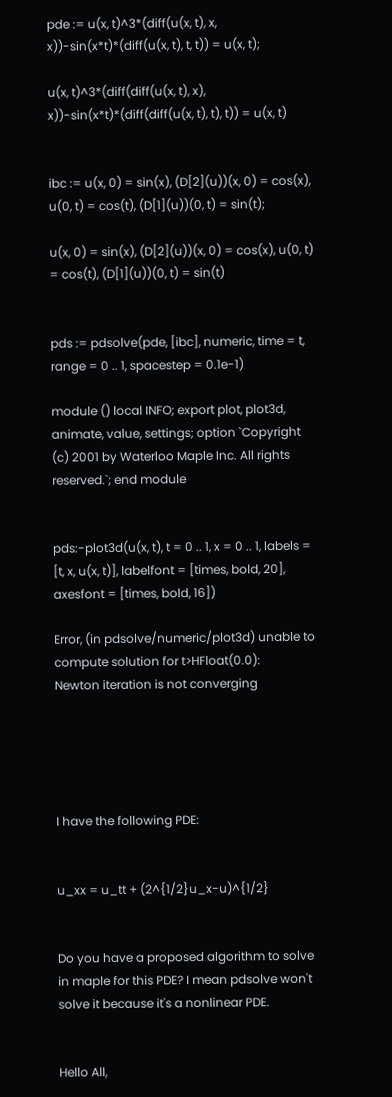pde := u(x, t)^3*(diff(u(x, t), x, x))-sin(x*t)*(diff(u(x, t), t, t)) = u(x, t);

u(x, t)^3*(diff(diff(u(x, t), x), x))-sin(x*t)*(diff(diff(u(x, t), t), t)) = u(x, t)


ibc := u(x, 0) = sin(x), (D[2](u))(x, 0) = cos(x), u(0, t) = cos(t), (D[1](u))(0, t) = sin(t);

u(x, 0) = sin(x), (D[2](u))(x, 0) = cos(x), u(0, t) = cos(t), (D[1](u))(0, t) = sin(t)


pds := pdsolve(pde, [ibc], numeric, time = t, range = 0 .. 1, spacestep = 0.1e-1)

module () local INFO; export plot, plot3d, animate, value, settings; option `Copyright (c) 2001 by Waterloo Maple Inc. All rights reserved.`; end module


pds:-plot3d(u(x, t), t = 0 .. 1, x = 0 .. 1, labels = [t, x, u(x, t)], labelfont = [times, bold, 20], axesfont = [times, bold, 16])

Error, (in pdsolve/numeric/plot3d) unable to compute solution for t>HFloat(0.0):
Newton iteration is not converging





I have the following PDE:


u_xx = u_tt + (2^{1/2}u_x-u)^{1/2}


Do you have a proposed algorithm to solve in maple for this PDE? I mean pdsolve won't solve it because it's a nonlinear PDE.


Hello All,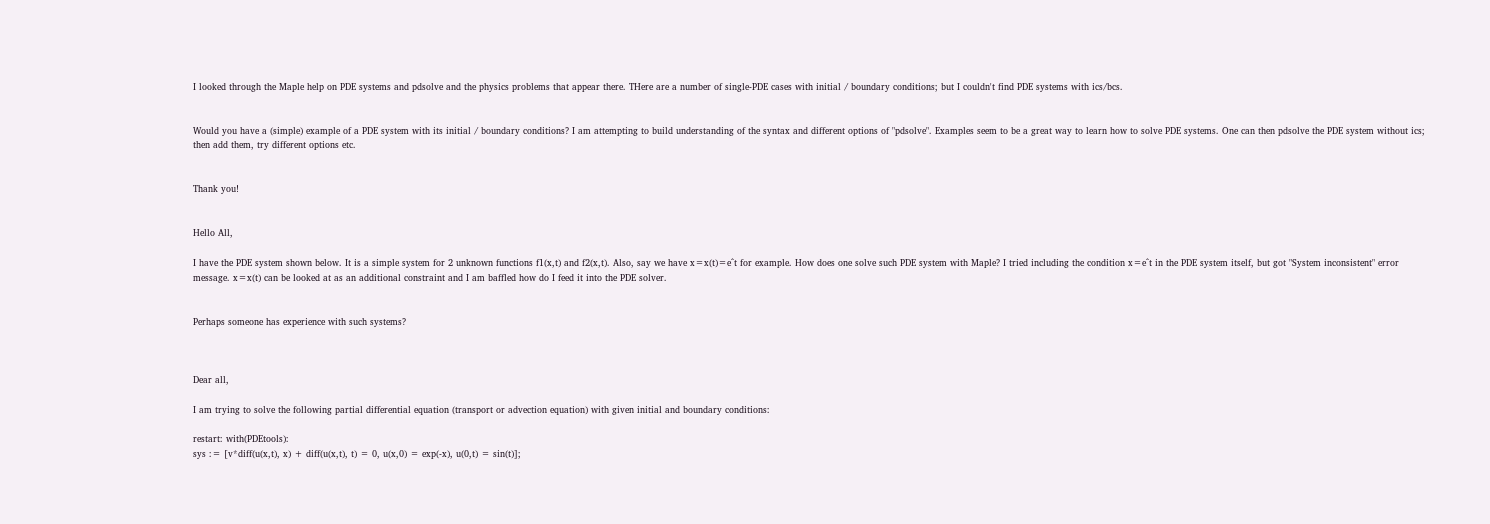I looked through the Maple help on PDE systems and pdsolve and the physics problems that appear there. THere are a number of single-PDE cases with initial / boundary conditions; but I couldn't find PDE systems with ics/bcs.


Would you have a (simple) example of a PDE system with its initial / boundary conditions? I am attempting to build understanding of the syntax and different options of "pdsolve". Examples seem to be a great way to learn how to solve PDE systems. One can then pdsolve the PDE system without ics; then add them, try different options etc.


Thank you!


Hello All,

I have the PDE system shown below. It is a simple system for 2 unknown functions f1(x,t) and f2(x,t). Also, say we have x=x(t)=e^t for example. How does one solve such PDE system with Maple? I tried including the condition x=e^t in the PDE system itself, but got "System inconsistent" error message. x=x(t) can be looked at as an additional constraint and I am baffled how do I feed it into the PDE solver.


Perhaps someone has experience with such systems?



Dear all,

I am trying to solve the following partial differential equation (transport or advection equation) with given initial and boundary conditions:

restart: with(PDEtools):
sys := [v*diff(u(x,t), x) + diff(u(x,t), t) = 0, u(x,0) = exp(-x), u(0,t) = sin(t)];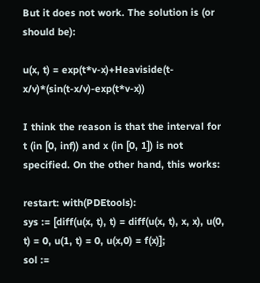But it does not work. The solution is (or should be):

u(x, t) = exp(t*v-x)+Heaviside(t-x/v)*(sin(t-x/v)-exp(t*v-x))

I think the reason is that the interval for t (in [0, inf)) and x (in [0, 1]) is not specified. On the other hand, this works:

restart: with(PDEtools):
sys := [diff(u(x, t), t) = diff(u(x, t), x, x), u(0, t) = 0, u(1, t) = 0, u(x,0) = f(x)];
sol :=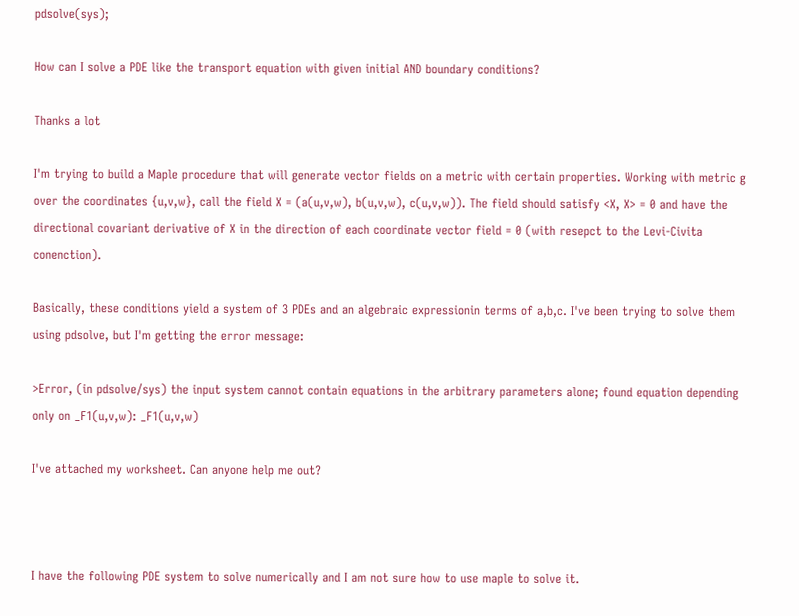pdsolve(sys);

How can I solve a PDE like the transport equation with given initial AND boundary conditions?

Thanks a lot

I'm trying to build a Maple procedure that will generate vector fields on a metric with certain properties. Working with metric g over the coordinates {u,v,w}, call the field X = (a(u,v,w), b(u,v,w), c(u,v,w)). The field should satisfy <X, X> = 0 and have the directional covariant derivative of X in the direction of each coordinate vector field = 0 (with resepct to the Levi-Civita conenction).

Basically, these conditions yield a system of 3 PDEs and an algebraic expressionin terms of a,b,c. I've been trying to solve them using pdsolve, but I'm getting the error message:

>Error, (in pdsolve/sys) the input system cannot contain equations in the arbitrary parameters alone; found equation depending only on _F1(u,v,w): _F1(u,v,w)

I've attached my worksheet. Can anyone help me out?



I have the following PDE system to solve numerically and I am not sure how to use maple to solve it.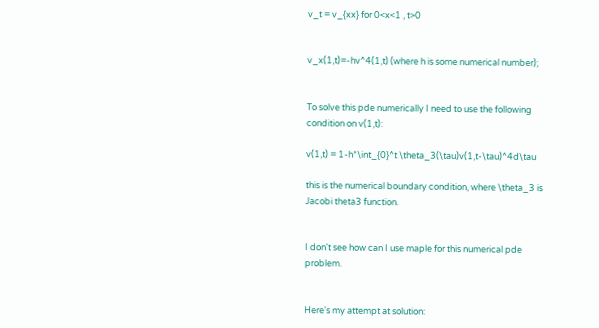v_t = v_{xx} for 0<x<1 , t>0


v_x(1,t)=-hv^4(1,t) (where h is some numerical number);


To solve this pde numerically I need to use the following condition on v(1,t):

v(1,t) = 1-h*\int_{0}^t \theta_3(\tau)v(1,t-\tau)^4d\tau

this is the numerical boundary condition, where \theta_3 is Jacobi theta3 function.


I don't see how can I use maple for this numerical pde problem.


Here's my attempt at solution: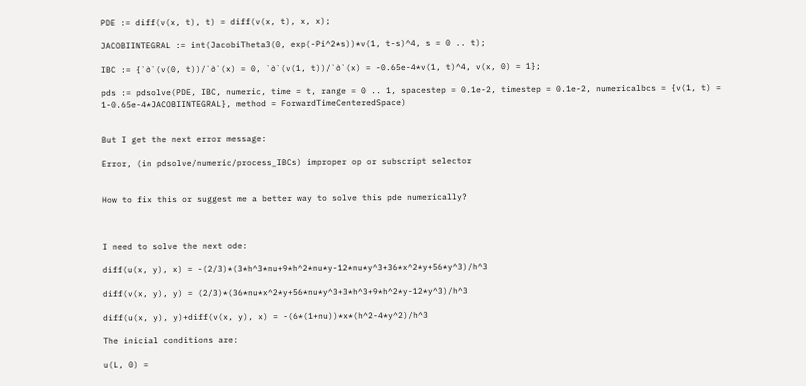PDE := diff(v(x, t), t) = diff(v(x, t), x, x);

JACOBIINTEGRAL := int(JacobiTheta3(0, exp(-Pi^2*s))*v(1, t-s)^4, s = 0 .. t);

IBC := {`∂`(v(0, t))/`∂`(x) = 0, `∂`(v(1, t))/`∂`(x) = -0.65e-4*v(1, t)^4, v(x, 0) = 1};

pds := pdsolve(PDE, IBC, numeric, time = t, range = 0 .. 1, spacestep = 0.1e-2, timestep = 0.1e-2, numericalbcs = {v(1, t) = 1-0.65e-4*JACOBIINTEGRAL}, method = ForwardTimeCenteredSpace)


But I get the next error message:

Error, (in pdsolve/numeric/process_IBCs) improper op or subscript selector


How to fix this or suggest me a better way to solve this pde numerically?



I need to solve the next ode:

diff(u(x, y), x) = -(2/3)*(3*h^3*nu+9*h^2*nu*y-12*nu*y^3+36*x^2*y+56*y^3)/h^3

diff(v(x, y), y) = (2/3)*(36*nu*x^2*y+56*nu*y^3+3*h^3+9*h^2*y-12*y^3)/h^3

diff(u(x, y), y)+diff(v(x, y), x) = -(6*(1+nu))*x*(h^2-4*y^2)/h^3

The inicial conditions are:

u(L, 0) =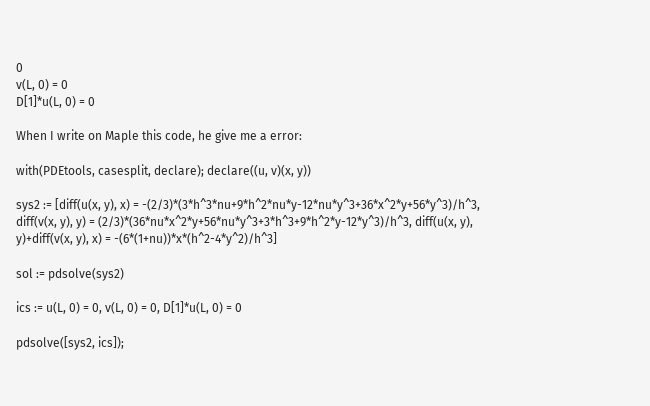0
v(L, 0) = 0
D[1]*u(L, 0) = 0

When I write on Maple this code, he give me a error:

with(PDEtools, casesplit, declare); declare((u, v)(x, y))

sys2 := [diff(u(x, y), x) = -(2/3)*(3*h^3*nu+9*h^2*nu*y-12*nu*y^3+36*x^2*y+56*y^3)/h^3, diff(v(x, y), y) = (2/3)*(36*nu*x^2*y+56*nu*y^3+3*h^3+9*h^2*y-12*y^3)/h^3, diff(u(x, y), y)+diff(v(x, y), x) = -(6*(1+nu))*x*(h^2-4*y^2)/h^3]

sol := pdsolve(sys2)

ics := u(L, 0) = 0, v(L, 0) = 0, D[1]*u(L, 0) = 0

pdsolve([sys2, ics]);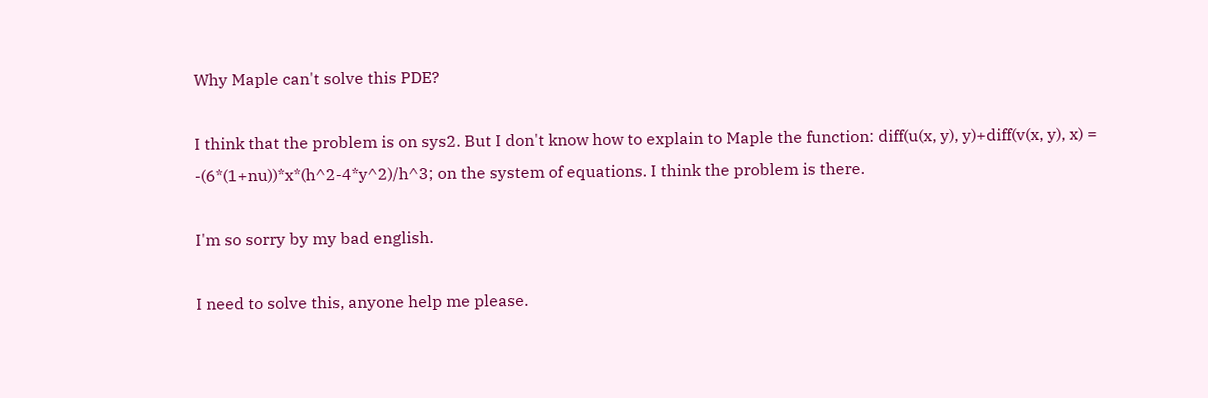Why Maple can't solve this PDE?

I think that the problem is on sys2. But I don't know how to explain to Maple the function: diff(u(x, y), y)+diff(v(x, y), x) = -(6*(1+nu))*x*(h^2-4*y^2)/h^3; on the system of equations. I think the problem is there.

I'm so sorry by my bad english.

I need to solve this, anyone help me please.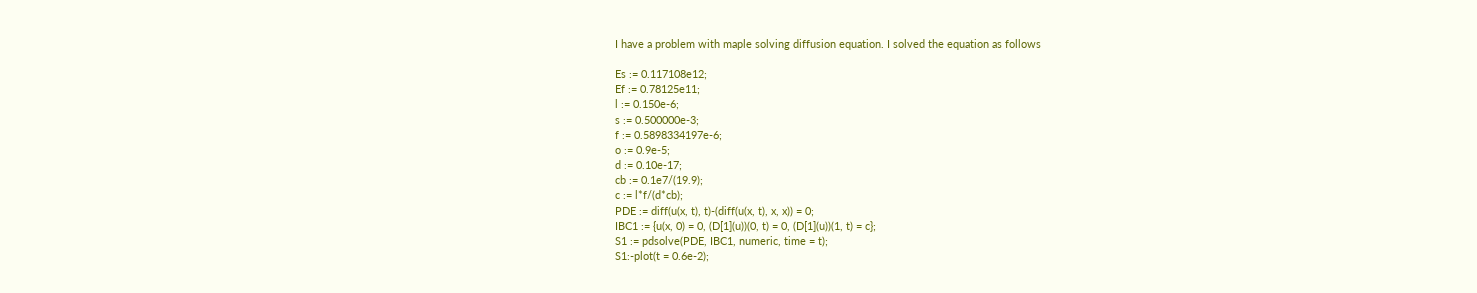I have a problem with maple solving diffusion equation. I solved the equation as follows

Es := 0.117108e12;
Ef := 0.78125e11;
l := 0.150e-6;
s := 0.500000e-3;
f := 0.5898334197e-6;
o := 0.9e-5;
d := 0.10e-17;
cb := 0.1e7/(19.9);
c := l*f/(d*cb);
PDE := diff(u(x, t), t)-(diff(u(x, t), x, x)) = 0;
IBC1 := {u(x, 0) = 0, (D[1](u))(0, t) = 0, (D[1](u))(1, t) = c};
S1 := pdsolve(PDE, IBC1, numeric, time = t);
S1:-plot(t = 0.6e-2);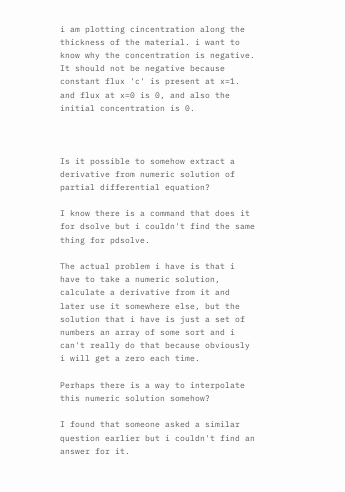i am plotting cincentration along the thickness of the material. i want to know why the concentration is negative. It should not be negative because constant flux 'c' is present at x=1. and flux at x=0 is 0, and also the initial concentration is 0.



Is it possible to somehow extract a derivative from numeric solution of partial differential equation?

I know there is a command that does it for dsolve but i couldn't find the same thing for pdsolve.

The actual problem i have is that i have to take a numeric solution, calculate a derivative from it and later use it somewhere else, but the solution that i have is just a set of numbers an array of some sort and i can't really do that because obviously i will get a zero each time.

Perhaps there is a way to interpolate this numeric solution somehow?

I found that someone asked a similar question earlier but i couldn't find an answer for it.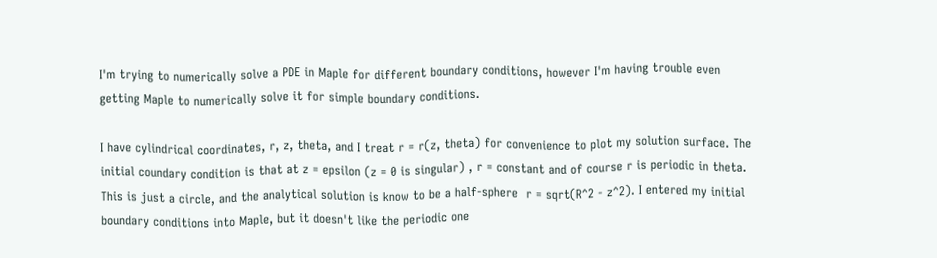I'm trying to numerically solve a PDE in Maple for different boundary conditions, however I'm having trouble even getting Maple to numerically solve it for simple boundary conditions.

I have cylindrical coordinates, r, z, theta, and I treat r = r(z, theta) for convenience to plot my solution surface. The initial coundary condition is that at z = epsilon (z = 0 is singular) , r = constant and of course r is periodic in theta. This is just a circle, and the analytical solution is know to be a half-sphere  r = sqrt(R^2 - z^2). I entered my initial boundary conditions into Maple, but it doesn't like the periodic one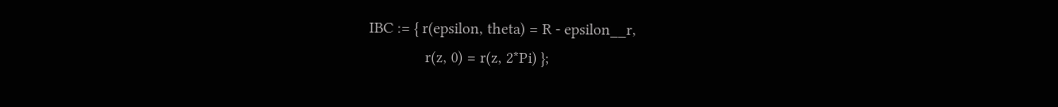IBC := { r(epsilon, theta) = R - epsilon__r,
              r(z, 0) = r(z, 2*Pi) };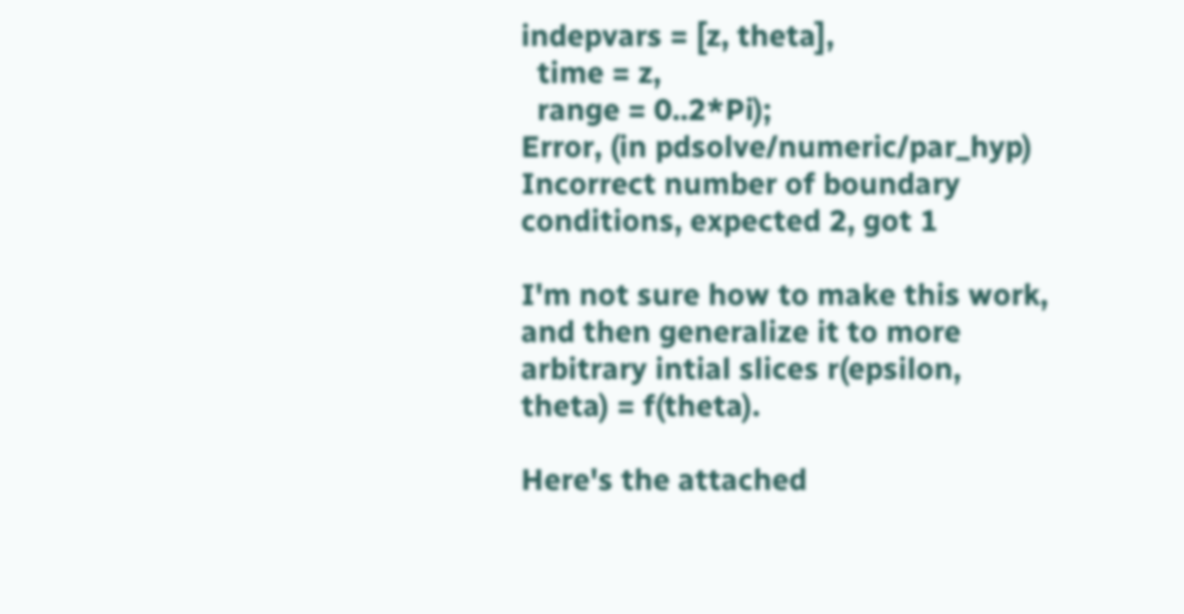indepvars = [z, theta],
  time = z,
  range = 0..2*Pi);
Error, (in pdsolve/numeric/par_hyp) Incorrect number of boundary conditions, expected 2, got 1

I'm not sure how to make this work, and then generalize it to more arbitrary intial slices r(epsilon, theta) = f(theta).

Here's the attached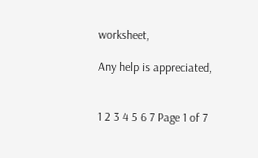worksheet,

Any help is appreciated,


1 2 3 4 5 6 7 Page 1 of 7